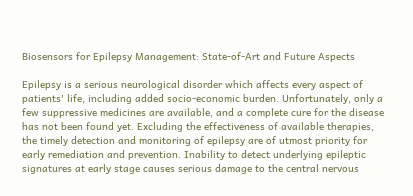Biosensors for Epilepsy Management: State-of-Art and Future Aspects

Epilepsy is a serious neurological disorder which affects every aspect of patients' life, including added socio-economic burden. Unfortunately, only a few suppressive medicines are available, and a complete cure for the disease has not been found yet. Excluding the effectiveness of available therapies, the timely detection and monitoring of epilepsy are of utmost priority for early remediation and prevention. Inability to detect underlying epileptic signatures at early stage causes serious damage to the central nervous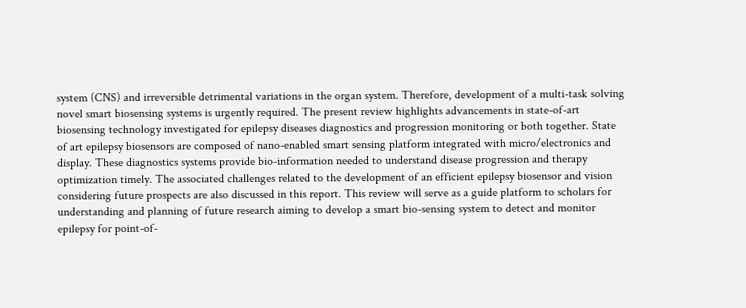system (CNS) and irreversible detrimental variations in the organ system. Therefore, development of a multi-task solving novel smart biosensing systems is urgently required. The present review highlights advancements in state-of-art biosensing technology investigated for epilepsy diseases diagnostics and progression monitoring or both together. State of art epilepsy biosensors are composed of nano-enabled smart sensing platform integrated with micro/electronics and display. These diagnostics systems provide bio-information needed to understand disease progression and therapy optimization timely. The associated challenges related to the development of an efficient epilepsy biosensor and vision considering future prospects are also discussed in this report. This review will serve as a guide platform to scholars for understanding and planning of future research aiming to develop a smart bio-sensing system to detect and monitor epilepsy for point-of-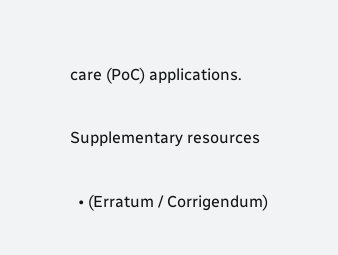care (PoC) applications.

Supplementary resources

  • (Erratum / Corrigendum)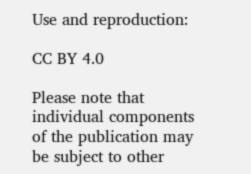Use and reproduction:

CC BY 4.0

Please note that individual components of the publication may be subject to other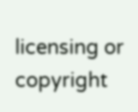licensing or copyright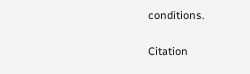conditions.


Citation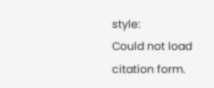style:
Could not load citation form.